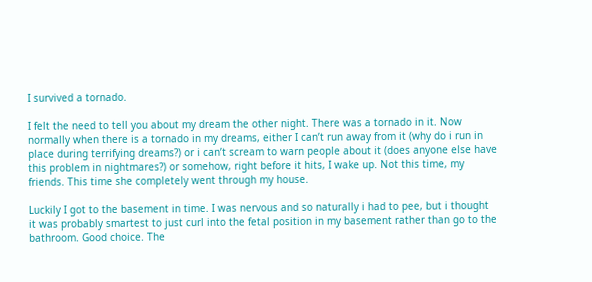I survived a tornado.

I felt the need to tell you about my dream the other night. There was a tornado in it. Now normally when there is a tornado in my dreams, either I can’t run away from it (why do i run in place during terrifying dreams?) or i can’t scream to warn people about it (does anyone else have this problem in nightmares?) or somehow, right before it hits, I wake up. Not this time, my friends. This time she completely went through my house.

Luckily I got to the basement in time. I was nervous and so naturally i had to pee, but i thought it was probably smartest to just curl into the fetal position in my basement rather than go to the bathroom. Good choice. The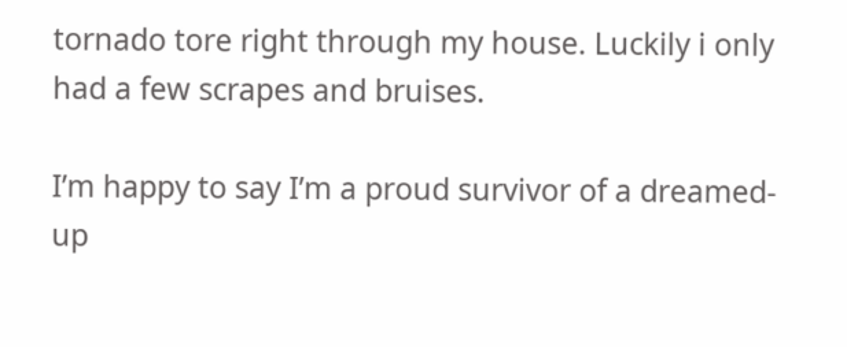tornado tore right through my house. Luckily i only had a few scrapes and bruises.

I’m happy to say I’m a proud survivor of a dreamed-up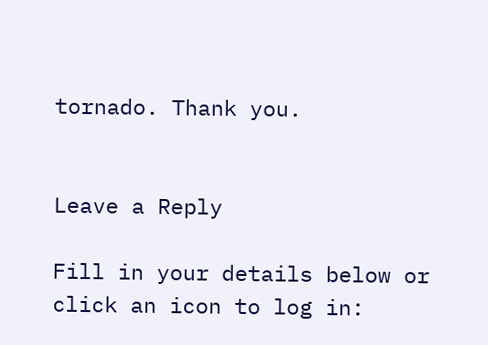tornado. Thank you.


Leave a Reply

Fill in your details below or click an icon to log in: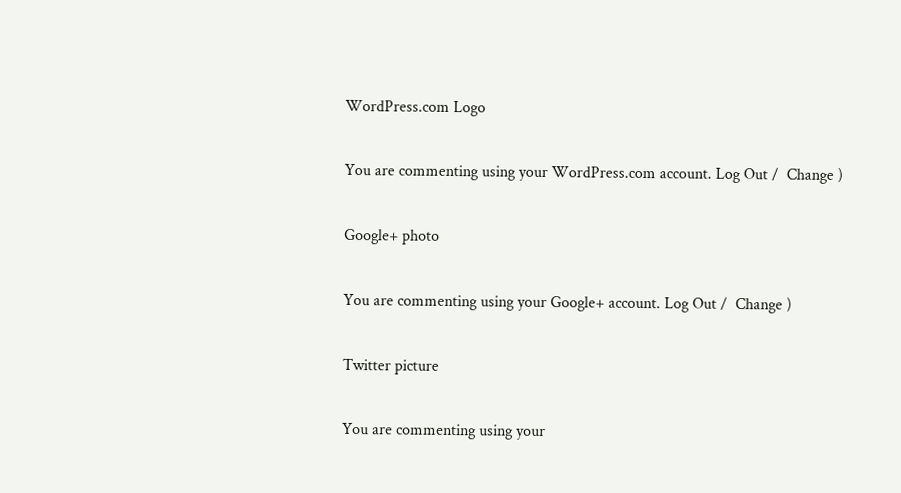WordPress.com Logo

You are commenting using your WordPress.com account. Log Out /  Change )

Google+ photo

You are commenting using your Google+ account. Log Out /  Change )

Twitter picture

You are commenting using your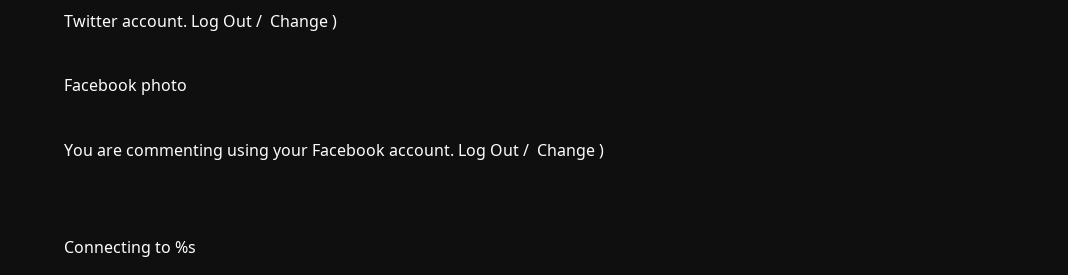Twitter account. Log Out /  Change )

Facebook photo

You are commenting using your Facebook account. Log Out /  Change )


Connecting to %s